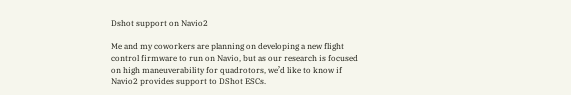Dshot support on Navio2

Me and my coworkers are planning on developing a new flight control firmware to run on Navio, but as our research is focused on high maneuverability for quadrotors, we’d like to know if Navio2 provides support to DShot ESCs.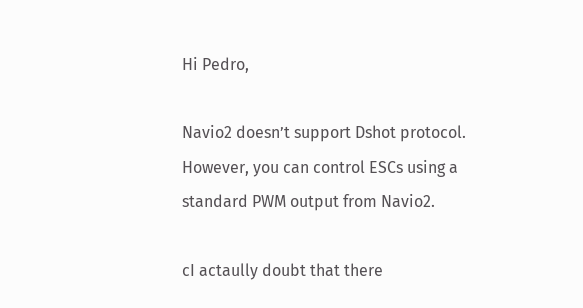Hi Pedro,

Navio2 doesn’t support Dshot protocol. However, you can control ESCs using a standard PWM output from Navio2.

cI actaully doubt that there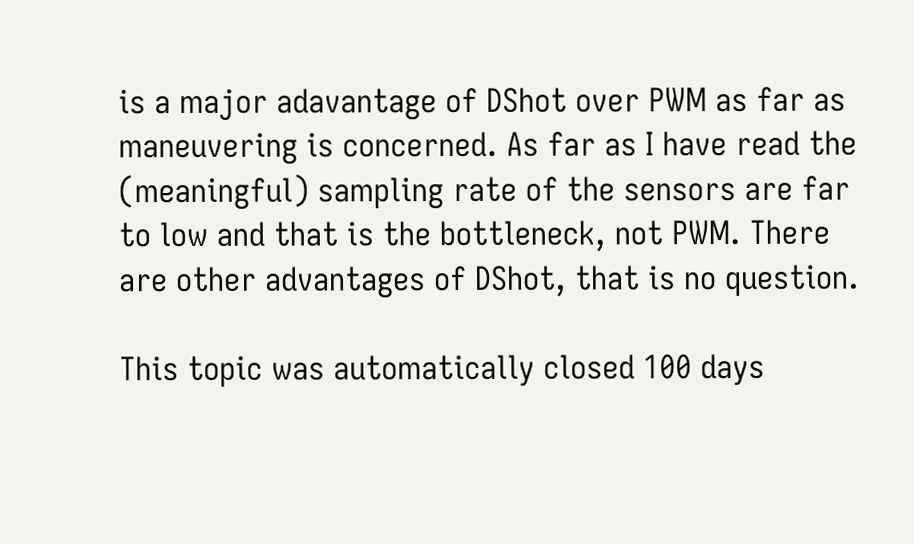is a major adavantage of DShot over PWM as far as maneuvering is concerned. As far as I have read the (meaningful) sampling rate of the sensors are far to low and that is the bottleneck, not PWM. There are other advantages of DShot, that is no question.

This topic was automatically closed 100 days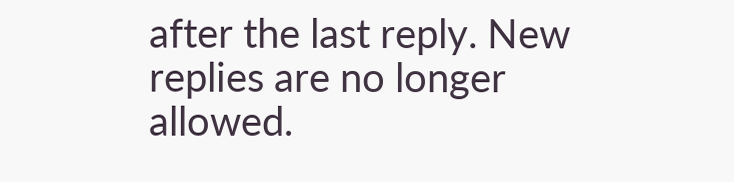after the last reply. New replies are no longer allowed.